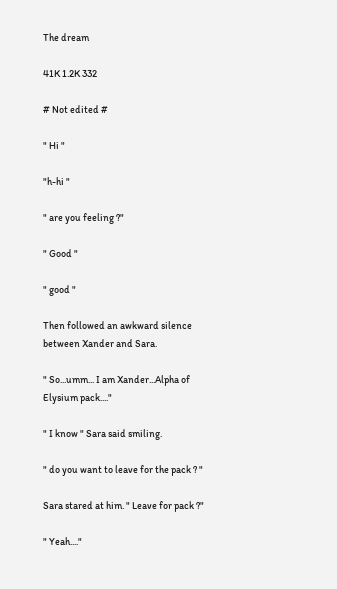The dream

41K 1.2K 332

# Not edited #

" Hi "

"h-hi "

" are you feeling ?"

" Good "

" good "

Then followed an awkward silence between Xander and Sara.

" So...umm... I am Xander...Alpha of Elysium pack...."

" I know " Sara said smiling.

" do you want to leave for the pack ? "

Sara stared at him. " Leave for pack ?"

" Yeah...."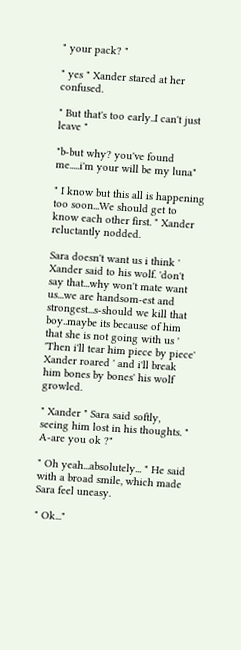" your pack? "

" yes " Xander stared at her confused.

" But that's too early..I can't just leave "

"b-but why? you've found me.....i'm your will be my luna"

" I know but this all is happening too soon...We should get to know each other first. " Xander reluctantly nodded.

Sara doesn't want us i think '  Xander said to his wolf. 'don't say that...why won't mate want us...we are handsom-est and strongest...s-should we kill that boy..maybe its because of him that she is not going with us '
'Then i'll tear him piece by piece'  Xander roared ' and i'll break him bones by bones' his wolf growled.

" Xander " Sara said softly, seeing him lost in his thoughts. " A-are you ok ?"

" Oh yeah...absolutely... " He said with a broad smile, which made Sara feel uneasy.

" Ok..."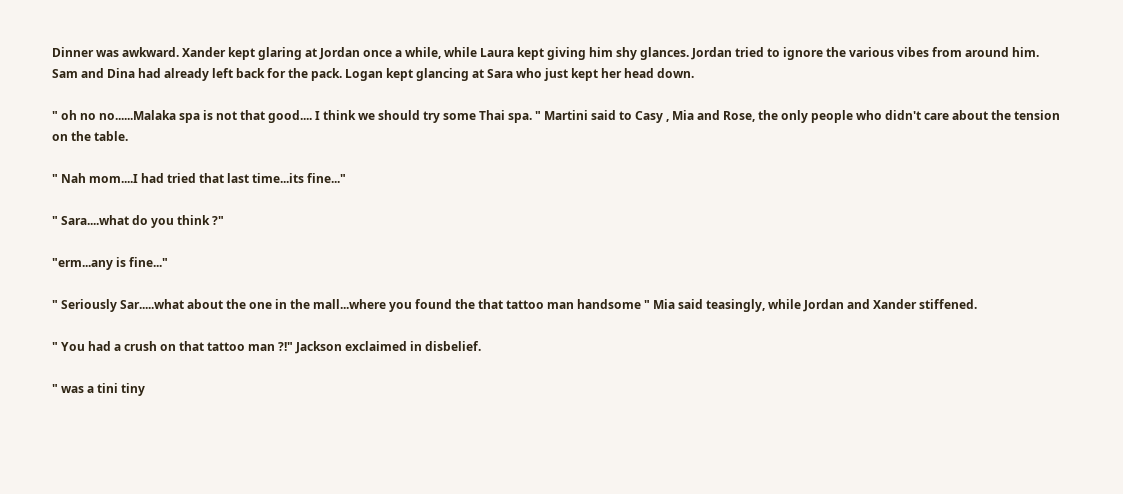Dinner was awkward. Xander kept glaring at Jordan once a while, while Laura kept giving him shy glances. Jordan tried to ignore the various vibes from around him. Sam and Dina had already left back for the pack. Logan kept glancing at Sara who just kept her head down.

" oh no no......Malaka spa is not that good.... I think we should try some Thai spa. " Martini said to Casy , Mia and Rose, the only people who didn't care about the tension on the table.

" Nah mom....I had tried that last time...its fine..."

" Sara....what do you think ?"

"erm...any is fine..."

" Seriously Sar.....what about the one in the mall...where you found the that tattoo man handsome " Mia said teasingly, while Jordan and Xander stiffened.

" You had a crush on that tattoo man ?!" Jackson exclaimed in disbelief.

" was a tini tiny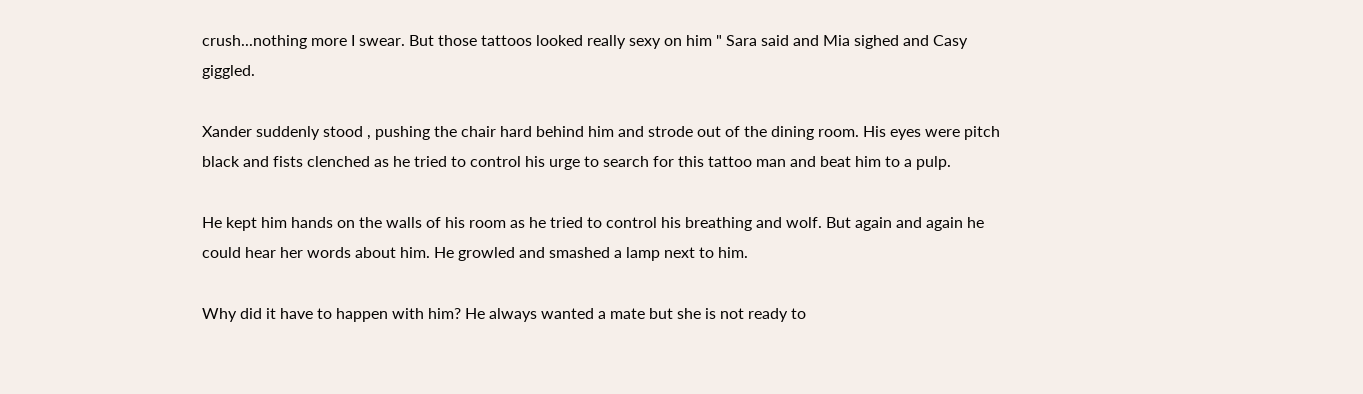crush...nothing more I swear. But those tattoos looked really sexy on him " Sara said and Mia sighed and Casy giggled.

Xander suddenly stood , pushing the chair hard behind him and strode out of the dining room. His eyes were pitch black and fists clenched as he tried to control his urge to search for this tattoo man and beat him to a pulp.

He kept him hands on the walls of his room as he tried to control his breathing and wolf. But again and again he could hear her words about him. He growled and smashed a lamp next to him.

Why did it have to happen with him? He always wanted a mate but she is not ready to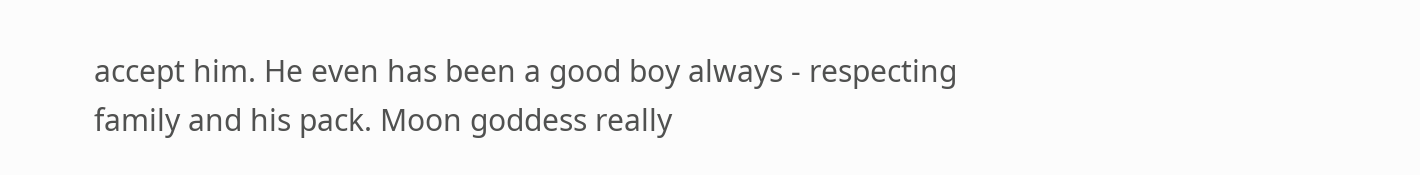accept him. He even has been a good boy always - respecting family and his pack. Moon goddess really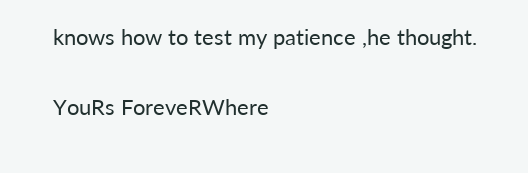knows how to test my patience ,he thought.

YouRs ForeveRWhere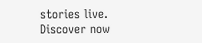stories live. Discover now